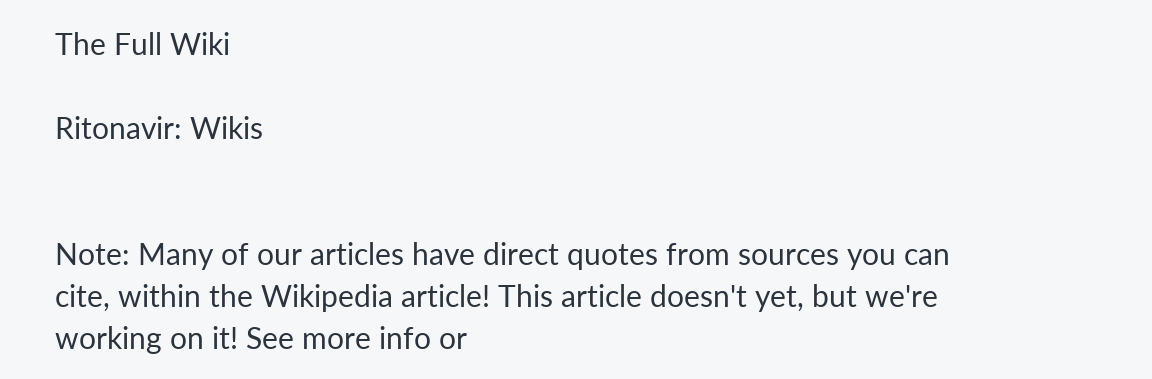The Full Wiki

Ritonavir: Wikis


Note: Many of our articles have direct quotes from sources you can cite, within the Wikipedia article! This article doesn't yet, but we're working on it! See more info or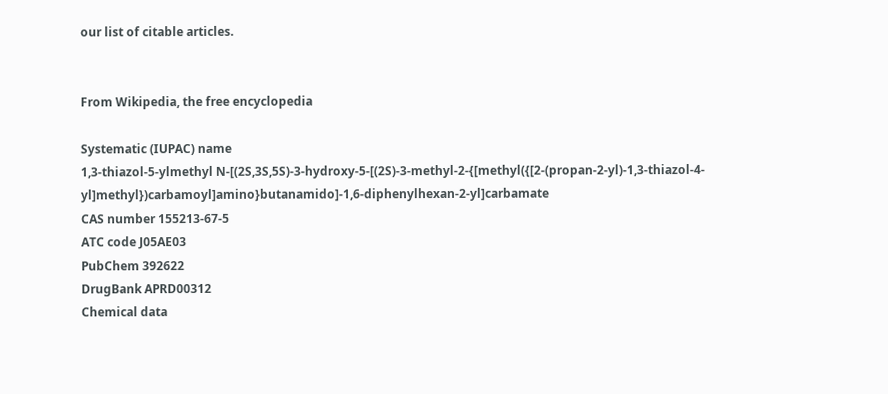our list of citable articles.


From Wikipedia, the free encyclopedia

Systematic (IUPAC) name
1,3-thiazol-5-ylmethyl N-[(2S,3S,5S)-3-hydroxy-5-[(2S)-3-methyl-2-{[methyl({[2-(propan-2-yl)-1,3-thiazol-4-yl]methyl})carbamoyl]amino}butanamido]-1,6-diphenylhexan-2-yl]carbamate
CAS number 155213-67-5
ATC code J05AE03
PubChem 392622
DrugBank APRD00312
Chemical data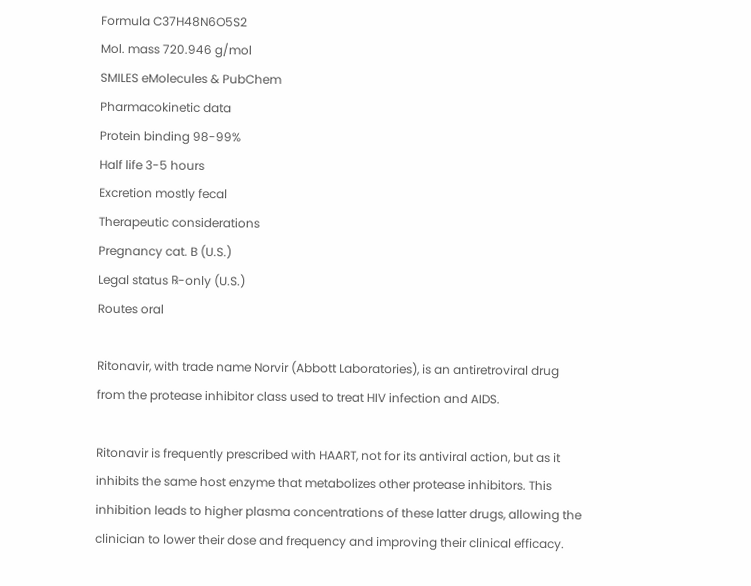Formula C37H48N6O5S2
Mol. mass 720.946 g/mol
SMILES eMolecules & PubChem
Pharmacokinetic data
Protein binding 98-99%
Half life 3-5 hours
Excretion mostly fecal
Therapeutic considerations
Pregnancy cat. B (U.S.)
Legal status ℞-only (U.S.)
Routes oral

Ritonavir, with trade name Norvir (Abbott Laboratories), is an antiretroviral drug from the protease inhibitor class used to treat HIV infection and AIDS.

Ritonavir is frequently prescribed with HAART, not for its antiviral action, but as it inhibits the same host enzyme that metabolizes other protease inhibitors. This inhibition leads to higher plasma concentrations of these latter drugs, allowing the clinician to lower their dose and frequency and improving their clinical efficacy.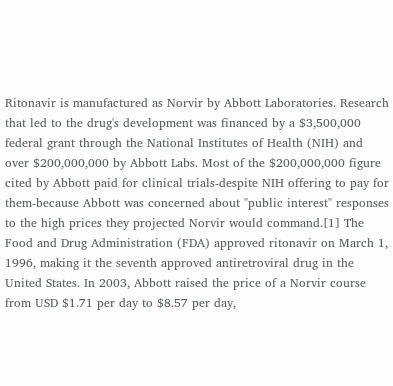Ritonavir is manufactured as Norvir by Abbott Laboratories. Research that led to the drug's development was financed by a $3,500,000 federal grant through the National Institutes of Health (NIH) and over $200,000,000 by Abbott Labs. Most of the $200,000,000 figure cited by Abbott paid for clinical trials-despite NIH offering to pay for them-because Abbott was concerned about "public interest" responses to the high prices they projected Norvir would command.[1] The Food and Drug Administration (FDA) approved ritonavir on March 1, 1996, making it the seventh approved antiretroviral drug in the United States. In 2003, Abbott raised the price of a Norvir course from USD $1.71 per day to $8.57 per day,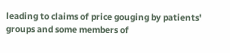leading to claims of price gouging by patients' groups and some members of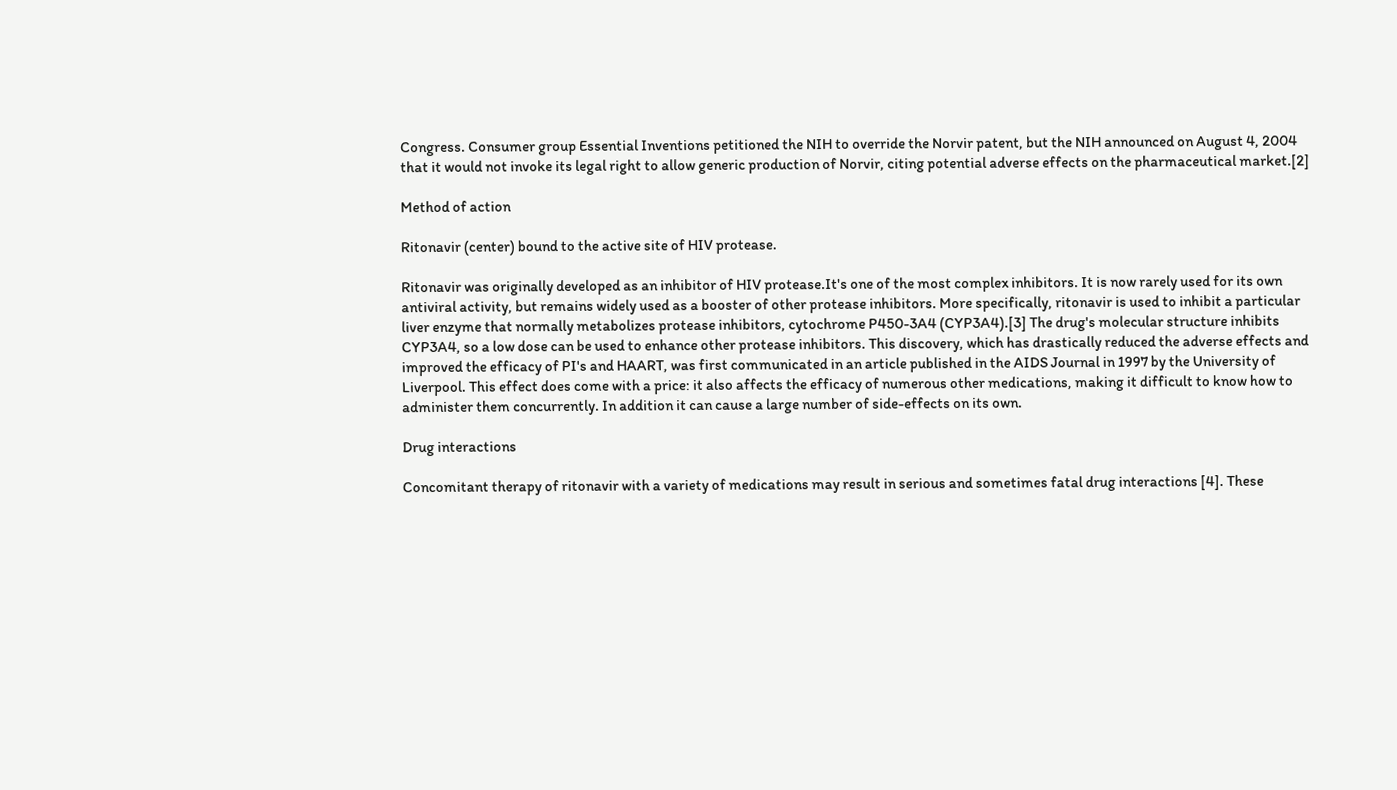Congress. Consumer group Essential Inventions petitioned the NIH to override the Norvir patent, but the NIH announced on August 4, 2004 that it would not invoke its legal right to allow generic production of Norvir, citing potential adverse effects on the pharmaceutical market.[2]

Method of action

Ritonavir (center) bound to the active site of HIV protease.

Ritonavir was originally developed as an inhibitor of HIV protease.It's one of the most complex inhibitors. It is now rarely used for its own antiviral activity, but remains widely used as a booster of other protease inhibitors. More specifically, ritonavir is used to inhibit a particular liver enzyme that normally metabolizes protease inhibitors, cytochrome P450-3A4 (CYP3A4).[3] The drug's molecular structure inhibits CYP3A4, so a low dose can be used to enhance other protease inhibitors. This discovery, which has drastically reduced the adverse effects and improved the efficacy of PI's and HAART, was first communicated in an article published in the AIDS Journal in 1997 by the University of Liverpool. This effect does come with a price: it also affects the efficacy of numerous other medications, making it difficult to know how to administer them concurrently. In addition it can cause a large number of side-effects on its own.

Drug interactions

Concomitant therapy of ritonavir with a variety of medications may result in serious and sometimes fatal drug interactions [4]. These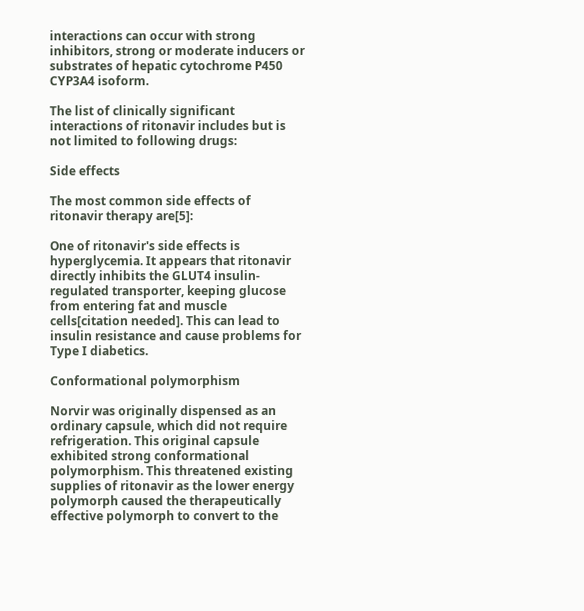interactions can occur with strong inhibitors, strong or moderate inducers or substrates of hepatic cytochrome P450 CYP3A4 isoform.

The list of clinically significant interactions of ritonavir includes but is not limited to following drugs:

Side effects

The most common side effects of ritonavir therapy are[5]:

One of ritonavir's side effects is hyperglycemia. It appears that ritonavir directly inhibits the GLUT4 insulin-regulated transporter, keeping glucose from entering fat and muscle cells[citation needed]. This can lead to insulin resistance and cause problems for Type I diabetics.

Conformational polymorphism

Norvir was originally dispensed as an ordinary capsule, which did not require refrigeration. This original capsule exhibited strong conformational polymorphism. This threatened existing supplies of ritonavir as the lower energy polymorph caused the therapeutically effective polymorph to convert to the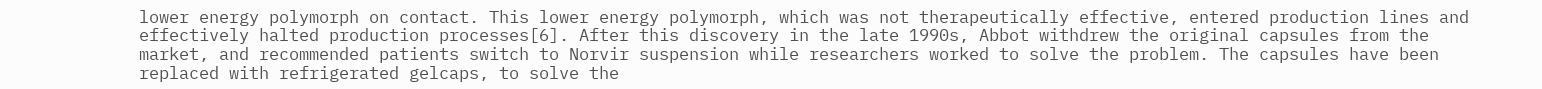lower energy polymorph on contact. This lower energy polymorph, which was not therapeutically effective, entered production lines and effectively halted production processes[6]. After this discovery in the late 1990s, Abbot withdrew the original capsules from the market, and recommended patients switch to Norvir suspension while researchers worked to solve the problem. The capsules have been replaced with refrigerated gelcaps, to solve the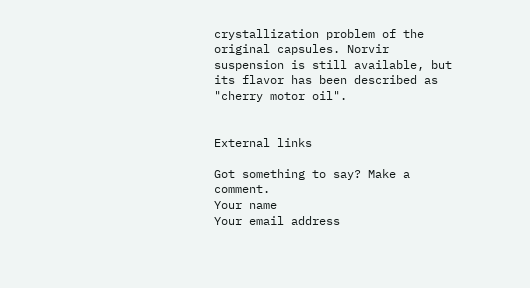crystallization problem of the original capsules. Norvir suspension is still available, but its flavor has been described as "cherry motor oil".


External links

Got something to say? Make a comment.
Your name
Your email address